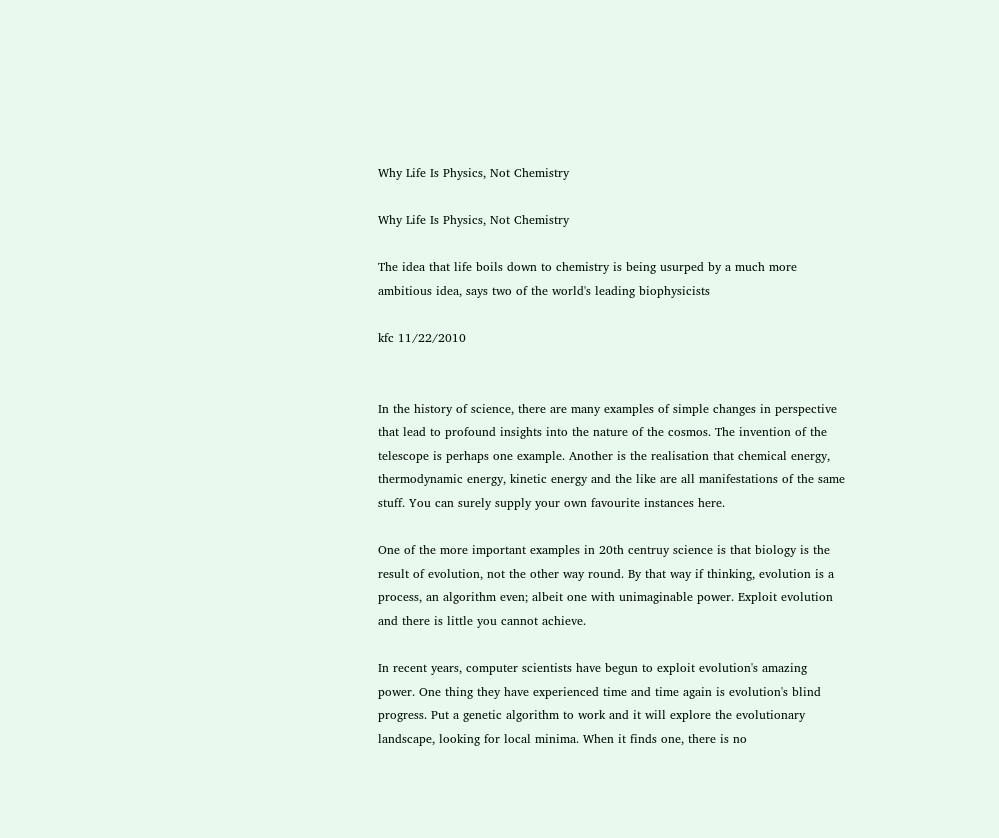Why Life Is Physics, Not Chemistry

Why Life Is Physics, Not Chemistry

The idea that life boils down to chemistry is being usurped by a much more ambitious idea, says two of the world's leading biophysicists

kfc 11/22/2010


In the history of science, there are many examples of simple changes in perspective that lead to profound insights into the nature of the cosmos. The invention of the telescope is perhaps one example. Another is the realisation that chemical energy, thermodynamic energy, kinetic energy and the like are all manifestations of the same stuff. You can surely supply your own favourite instances here.

One of the more important examples in 20th centruy science is that biology is the result of evolution, not the other way round. By that way if thinking, evolution is a process, an algorithm even; albeit one with unimaginable power. Exploit evolution and there is little you cannot achieve.

In recent years, computer scientists have begun to exploit evolution's amazing power. One thing they have experienced time and time again is evolution's blind progress. Put a genetic algorithm to work and it will explore the evolutionary landscape, looking for local minima. When it finds one, there is no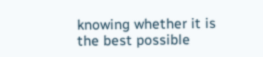knowing whether it is the best possible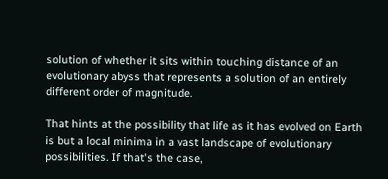solution of whether it sits within touching distance of an evolutionary abyss that represents a solution of an entirely different order of magnitude.

That hints at the possibility that life as it has evolved on Earth is but a local minima in a vast landscape of evolutionary possibilities. If that's the case,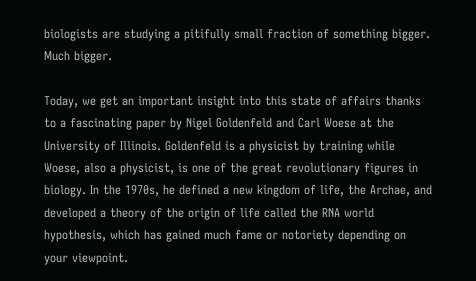biologists are studying a pitifully small fraction of something bigger. Much bigger.

Today, we get an important insight into this state of affairs thanks to a fascinating paper by Nigel Goldenfeld and Carl Woese at the University of Illinois. Goldenfeld is a physicist by training while Woese, also a physicist, is one of the great revolutionary figures in biology. In the 1970s, he defined a new kingdom of life, the Archae, and developed a theory of the origin of life called the RNA world hypothesis, which has gained much fame or notoriety depending on your viewpoint.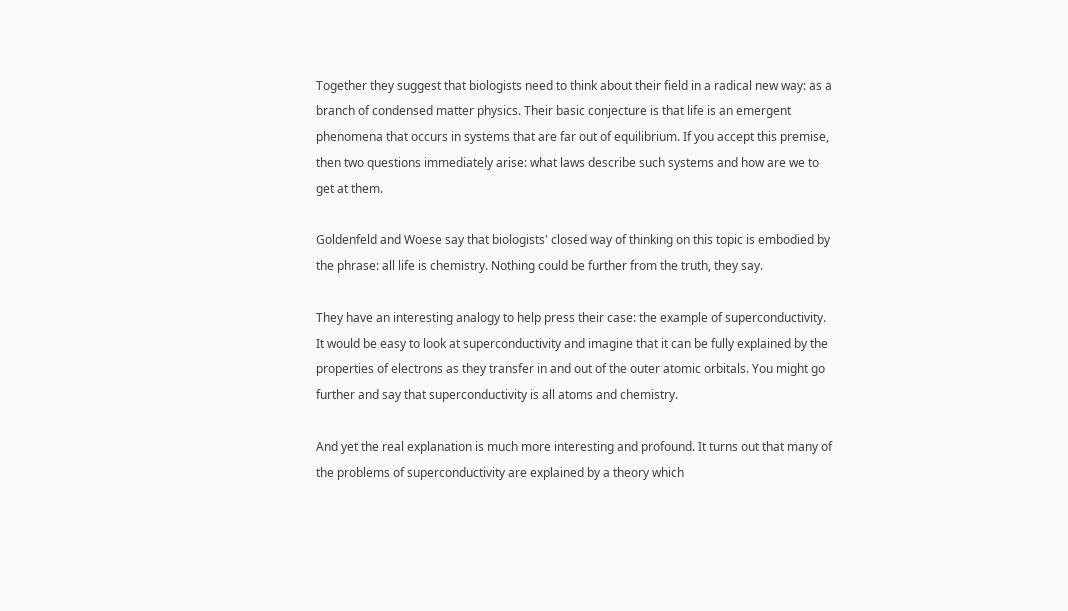Together they suggest that biologists need to think about their field in a radical new way: as a branch of condensed matter physics. Their basic conjecture is that life is an emergent phenomena that occurs in systems that are far out of equilibrium. If you accept this premise, then two questions immediately arise: what laws describe such systems and how are we to get at them.

Goldenfeld and Woese say that biologists' closed way of thinking on this topic is embodied by the phrase: all life is chemistry. Nothing could be further from the truth, they say.

They have an interesting analogy to help press their case: the example of superconductivity. It would be easy to look at superconductivity and imagine that it can be fully explained by the properties of electrons as they transfer in and out of the outer atomic orbitals. You might go further and say that superconductivity is all atoms and chemistry.

And yet the real explanation is much more interesting and profound. It turns out that many of the problems of superconductivity are explained by a theory which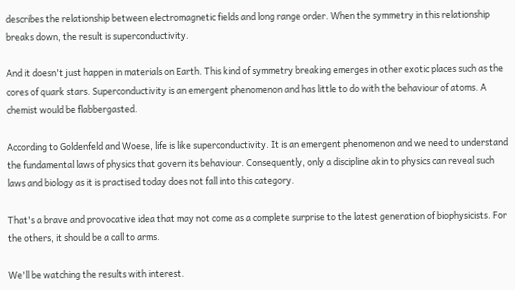describes the relationship between electromagnetic fields and long range order. When the symmetry in this relationship breaks down, the result is superconductivity.

And it doesn't just happen in materials on Earth. This kind of symmetry breaking emerges in other exotic places such as the cores of quark stars. Superconductivity is an emergent phenomenon and has little to do with the behaviour of atoms. A chemist would be flabbergasted.

According to Goldenfeld and Woese, life is like superconductivity. It is an emergent phenomenon and we need to understand the fundamental laws of physics that govern its behaviour. Consequently, only a discipline akin to physics can reveal such laws and biology as it is practised today does not fall into this category.

That's a brave and provocative idea that may not come as a complete surprise to the latest generation of biophysicists. For the others, it should be a call to arms.

We'll be watching the results with interest.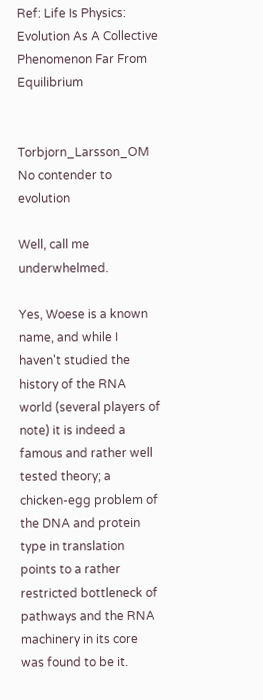Ref: Life Is Physics: Evolution As A Collective Phenomenon Far From Equilibrium


Torbjorn_Larsson_OM No contender to evolution

Well, call me underwhelmed.

Yes, Woese is a known name, and while I haven't studied the history of the RNA world (several players of note) it is indeed a famous and rather well tested theory; a chicken-egg problem of the DNA and protein type in translation points to a rather restricted bottleneck of pathways and the RNA machinery in its core was found to be it.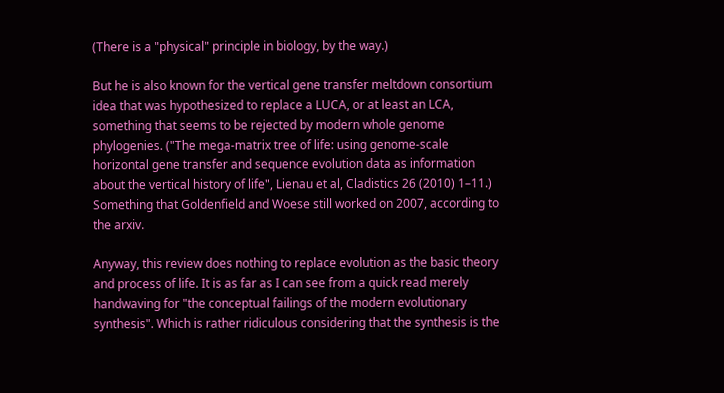(There is a "physical" principle in biology, by the way.)

But he is also known for the vertical gene transfer meltdown consortium idea that was hypothesized to replace a LUCA, or at least an LCA, something that seems to be rejected by modern whole genome phylogenies. ("The mega-matrix tree of life: using genome-scale horizontal gene transfer and sequence evolution data as information about the vertical history of life", Lienau et al, Cladistics 26 (2010) 1–11.) Something that Goldenfield and Woese still worked on 2007, according to the arxiv.

Anyway, this review does nothing to replace evolution as the basic theory and process of life. It is as far as I can see from a quick read merely handwaving for "the conceptual failings of the modern evolutionary synthesis". Which is rather ridiculous considering that the synthesis is the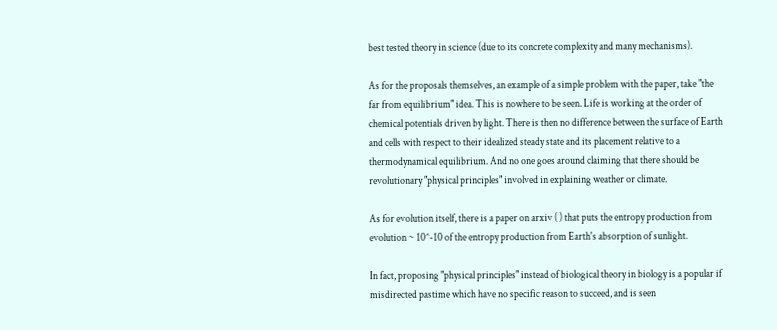best tested theory in science (due to its concrete complexity and many mechanisms).

As for the proposals themselves, an example of a simple problem with the paper, take "the far from equilibrium" idea. This is nowhere to be seen. Life is working at the order of chemical potentials driven by light. There is then no difference between the surface of Earth and cells with respect to their idealized steady state and its placement relative to a thermodynamical equilibrium. And no one goes around claiming that there should be revolutionary "physical principles" involved in explaining weather or climate.

As for evolution itself, there is a paper on arxiv ( ) that puts the entropy production from evolution ~ 10^-10 of the entropy production from Earth's absorption of sunlight.

In fact, proposing "physical principles" instead of biological theory in biology is a popular if misdirected pastime which have no specific reason to succeed, and is seen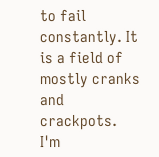to fail constantly. It is a field of mostly cranks and crackpots. I'm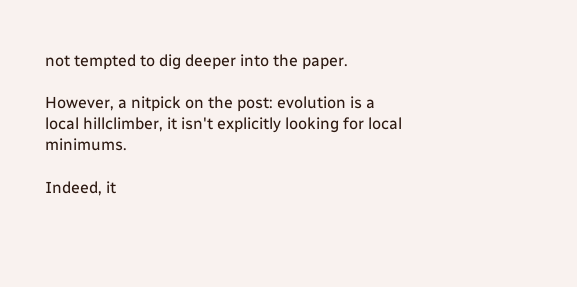not tempted to dig deeper into the paper.

However, a nitpick on the post: evolution is a local hillclimber, it isn't explicitly looking for local minimums.

Indeed, it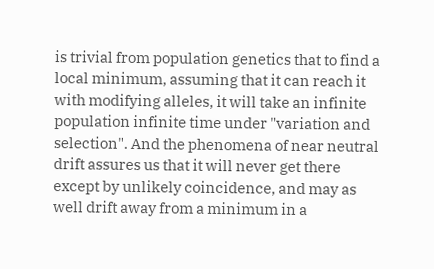is trivial from population genetics that to find a local minimum, assuming that it can reach it with modifying alleles, it will take an infinite population infinite time under "variation and selection". And the phenomena of near neutral drift assures us that it will never get there except by unlikely coincidence, and may as well drift away from a minimum in a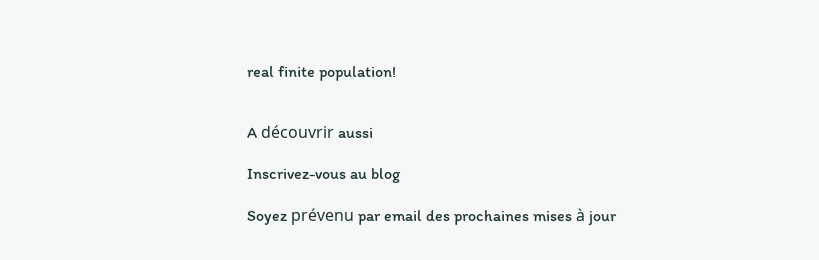real finite population!


A découvrir aussi

Inscrivez-vous au blog

Soyez prévenu par email des prochaines mises à jour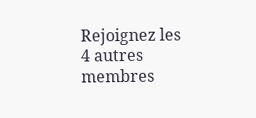Rejoignez les 4 autres membres